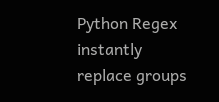Python Regex instantly replace groups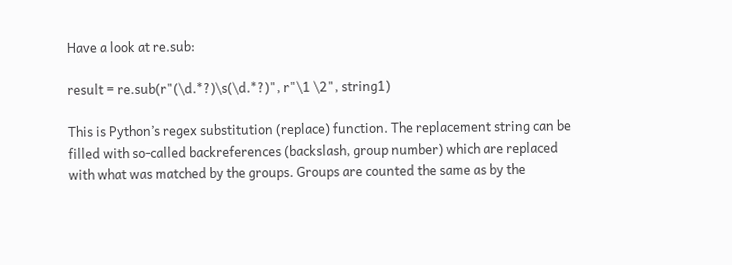Have a look at re.sub:

result = re.sub(r"(\d.*?)\s(\d.*?)", r"\1 \2", string1)

This is Python’s regex substitution (replace) function. The replacement string can be filled with so-called backreferences (backslash, group number) which are replaced with what was matched by the groups. Groups are counted the same as by the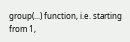group(...) function, i.e. starting from 1,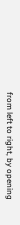from left to right, by opening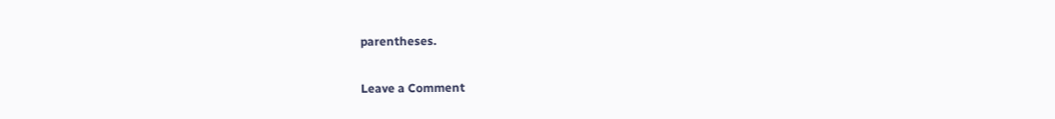parentheses.

Leave a Comment